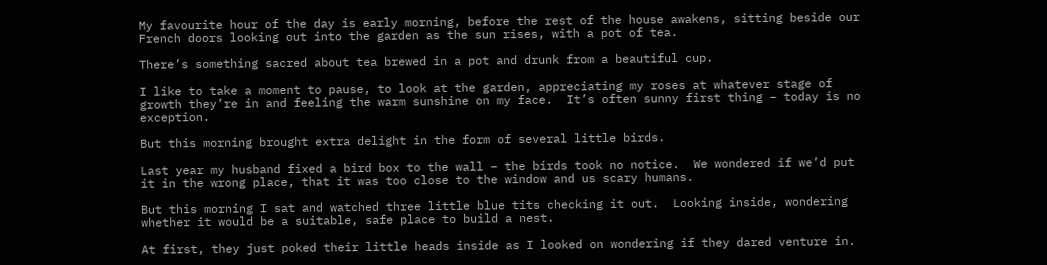My favourite hour of the day is early morning, before the rest of the house awakens, sitting beside our French doors looking out into the garden as the sun rises, with a pot of tea.

There’s something sacred about tea brewed in a pot and drunk from a beautiful cup.

I like to take a moment to pause, to look at the garden, appreciating my roses at whatever stage of growth they’re in and feeling the warm sunshine on my face.  It’s often sunny first thing – today is no exception.

But this morning brought extra delight in the form of several little birds.

Last year my husband fixed a bird box to the wall – the birds took no notice.  We wondered if we’d put it in the wrong place, that it was too close to the window and us scary humans.

But this morning I sat and watched three little blue tits checking it out.  Looking inside, wondering whether it would be a suitable, safe place to build a nest.

At first, they just poked their little heads inside as I looked on wondering if they dared venture in.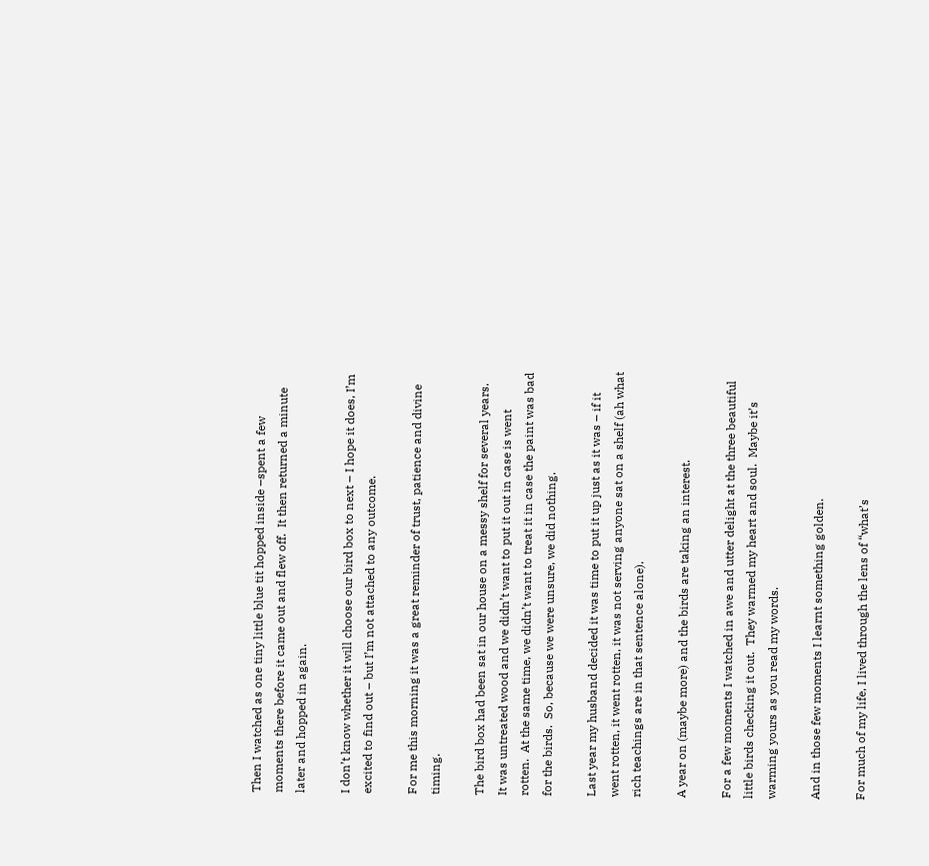Then I watched as one tiny little blue tit hopped inside –spent a few moments there before it came out and flew off.  It then returned a minute later and hopped in again.

I don’t know whether it will choose our bird box to next – I hope it does, I’m excited to find out – but I’m not attached to any outcome.

For me this morning it was a great reminder of trust, patience and divine timing.

The bird box had been sat in our house on a messy shelf for several years.  It was untreated wood and we didn’t want to put it out in case is went rotten.  At the same time, we didn’t want to treat it in case the paint was bad for the birds.  So, because we were unsure, we did nothing.

Last year my husband decided it was time to put it up just as it was – if it went rotten, it went rotten, it was not serving anyone sat on a shelf (ah what rich teachings are in that sentence alone).

A year on (maybe more) and the birds are taking an interest.

For a few moments I watched in awe and utter delight at the three beautiful little birds checking it out.  They warmed my heart and soul.  Maybe it’s warming yours as you read my words.

And in those few moments I learnt something golden.

For much of my life, I lived through the lens of “what’s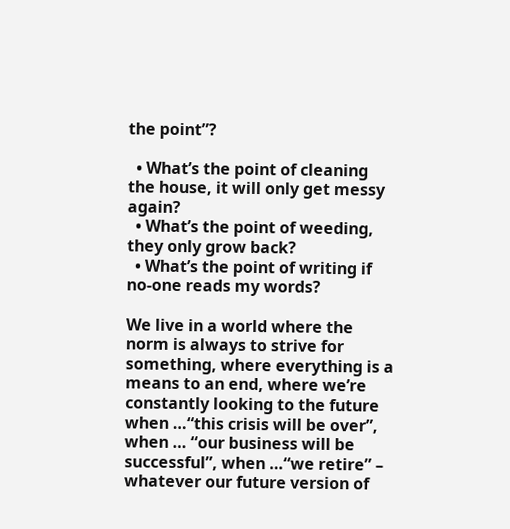the point”?

  • What’s the point of cleaning the house, it will only get messy again?
  • What’s the point of weeding, they only grow back?
  • What’s the point of writing if no-one reads my words?

We live in a world where the norm is always to strive for something, where everything is a means to an end, where we’re constantly looking to the future when …“this crisis will be over”, when … “our business will be successful”, when …“we retire” – whatever our future version of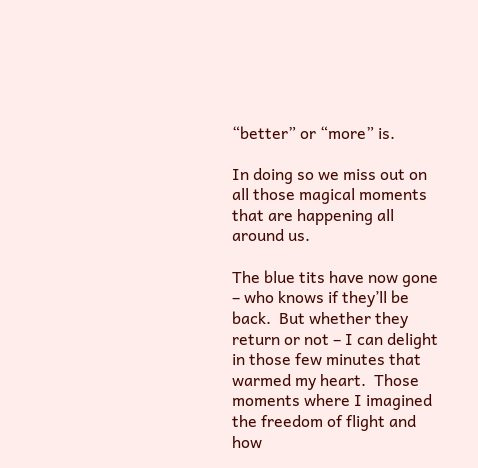“better” or “more” is.

In doing so we miss out on all those magical moments that are happening all around us.

The blue tits have now gone – who knows if they’ll be back.  But whether they return or not – I can delight in those few minutes that warmed my heart.  Those moments where I imagined the freedom of flight and how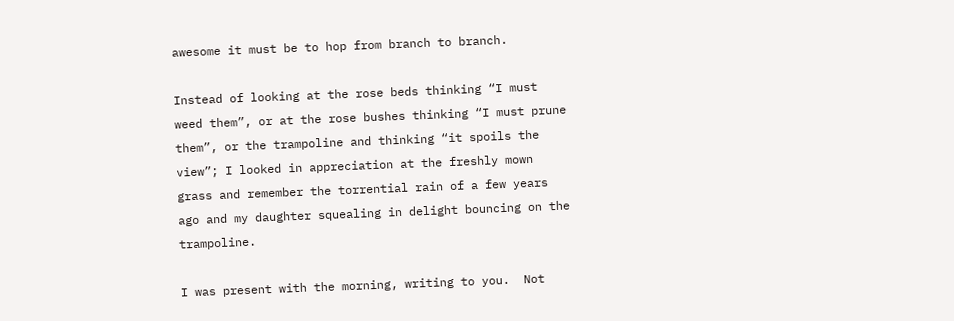awesome it must be to hop from branch to branch.

Instead of looking at the rose beds thinking “I must weed them”, or at the rose bushes thinking “I must prune them”, or the trampoline and thinking “it spoils the view”; I looked in appreciation at the freshly mown grass and remember the torrential rain of a few years ago and my daughter squealing in delight bouncing on the trampoline.

I was present with the morning, writing to you.  Not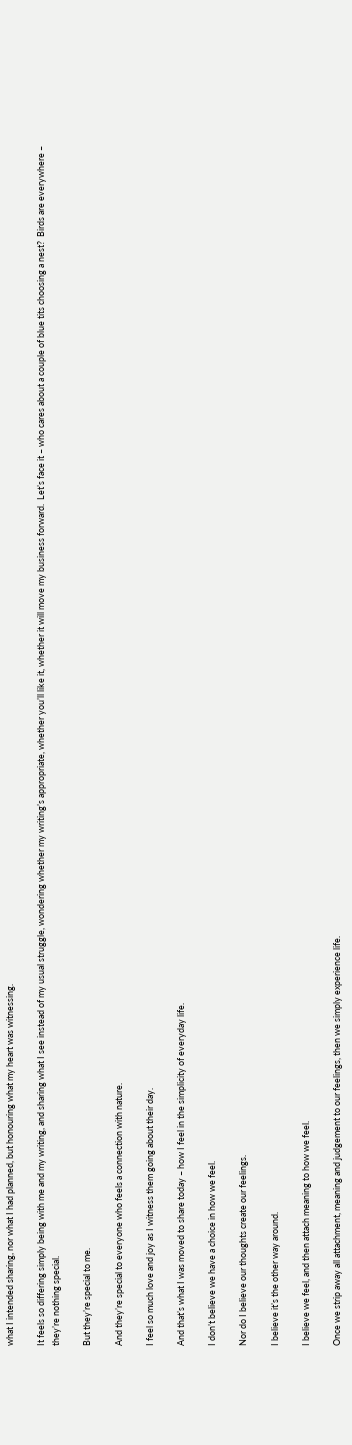what I intended sharing, nor what I had planned, but honouring what my heart was witnessing.

It feels so differing simply being with me and my writing, and sharing what I see instead of my usual struggle, wondering whether my writing’s appropriate, whether you’ll like it, whether it will move my business forward.  Let’s face it – who cares about a couple of blue tits choosing a nest?  Birds are everywhere – they’re nothing special.

But they’re special to me.

And they’re special to everyone who feels a connection with nature.

I feel so much love and joy as I witness them going about their day.

And that’s what I was moved to share today – how I feel in the simplicity of everyday life.

I don’t believe we have a choice in how we feel.

Nor do I believe our thoughts create our feelings.

I believe it’s the other way around.

I believe we feel, and then attach meaning to how we feel.

Once we strip away all attachment, meaning and judgement to our feelings, then we simply experience life.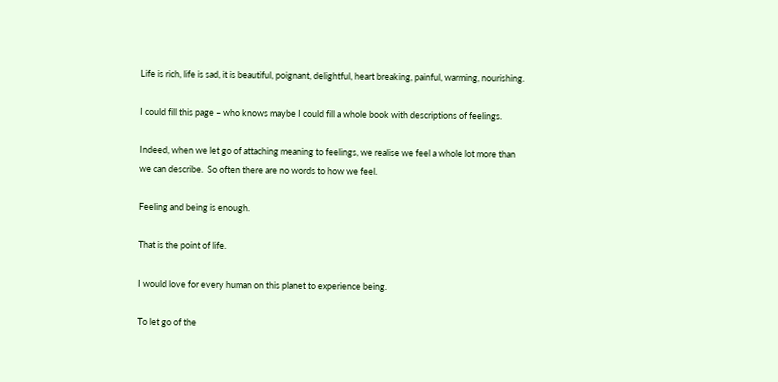Life is rich, life is sad, it is beautiful, poignant, delightful, heart breaking, painful, warming, nourishing.

I could fill this page – who knows maybe I could fill a whole book with descriptions of feelings.

Indeed, when we let go of attaching meaning to feelings, we realise we feel a whole lot more than we can describe.  So often there are no words to how we feel.

Feeling and being is enough.

That is the point of life.

I would love for every human on this planet to experience being.

To let go of the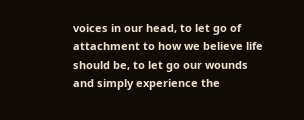voices in our head, to let go of attachment to how we believe life should be, to let go our wounds and simply experience the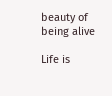beauty of being alive

Life is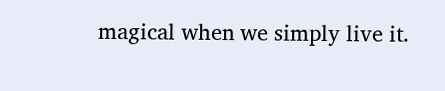magical when we simply live it.